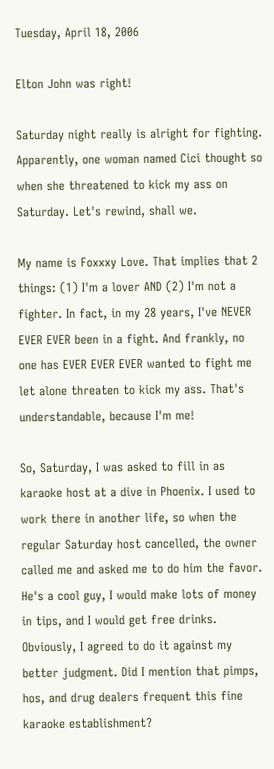Tuesday, April 18, 2006

Elton John was right!

Saturday night really is alright for fighting. Apparently, one woman named Cici thought so when she threatened to kick my ass on Saturday. Let's rewind, shall we.

My name is Foxxxy Love. That implies that 2 things: (1) I'm a lover AND (2) I'm not a fighter. In fact, in my 28 years, I've NEVER EVER EVER been in a fight. And frankly, no one has EVER EVER EVER wanted to fight me let alone threaten to kick my ass. That's understandable, because I'm me!

So, Saturday, I was asked to fill in as karaoke host at a dive in Phoenix. I used to work there in another life, so when the regular Saturday host cancelled, the owner called me and asked me to do him the favor. He's a cool guy, I would make lots of money in tips, and I would get free drinks. Obviously, I agreed to do it against my better judgment. Did I mention that pimps, hos, and drug dealers frequent this fine karaoke establishment?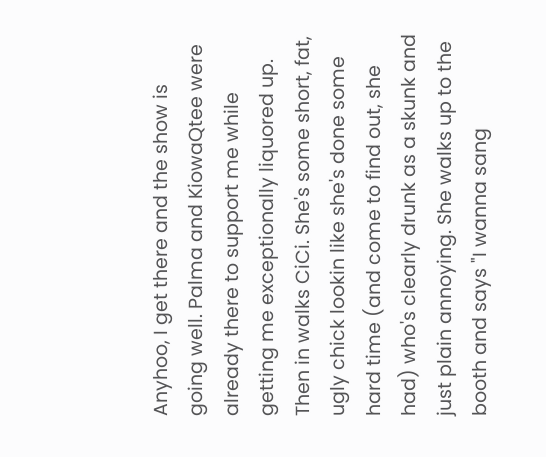Anyhoo, I get there and the show is going well. Palma and KiowaQtee were already there to support me while getting me exceptionally liquored up. Then in walks CiCi. She's some short, fat, ugly chick lookin like she's done some hard time (and come to find out, she had) who's clearly drunk as a skunk and just plain annoying. She walks up to the booth and says "I wanna sang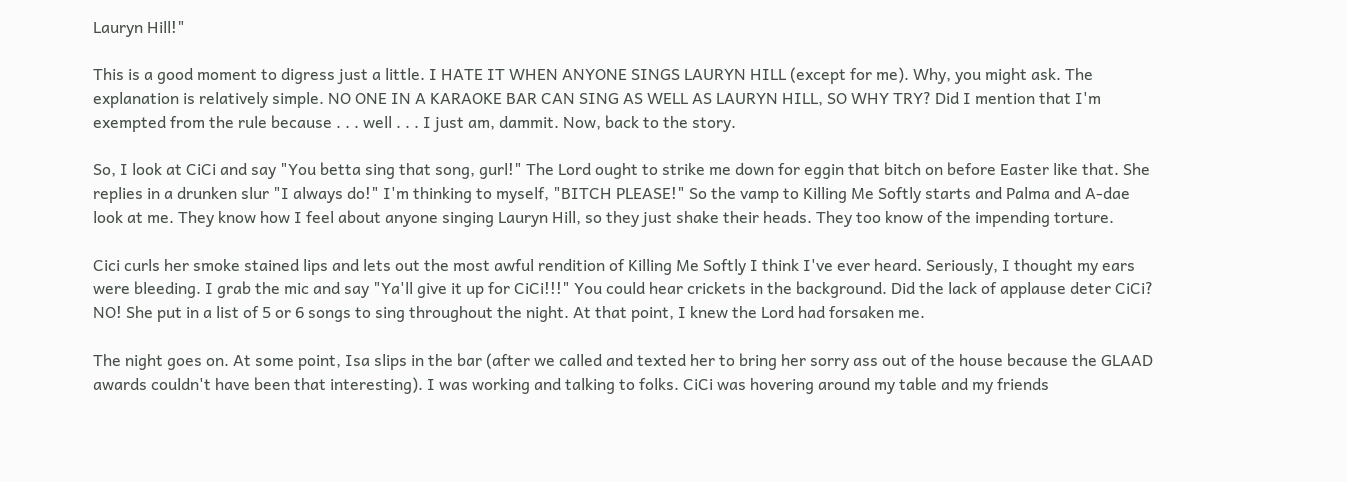Lauryn Hill!"

This is a good moment to digress just a little. I HATE IT WHEN ANYONE SINGS LAURYN HILL (except for me). Why, you might ask. The explanation is relatively simple. NO ONE IN A KARAOKE BAR CAN SING AS WELL AS LAURYN HILL, SO WHY TRY? Did I mention that I'm exempted from the rule because . . . well . . . I just am, dammit. Now, back to the story.

So, I look at CiCi and say "You betta sing that song, gurl!" The Lord ought to strike me down for eggin that bitch on before Easter like that. She replies in a drunken slur "I always do!" I'm thinking to myself, "BITCH PLEASE!" So the vamp to Killing Me Softly starts and Palma and A-dae look at me. They know how I feel about anyone singing Lauryn Hill, so they just shake their heads. They too know of the impending torture.

Cici curls her smoke stained lips and lets out the most awful rendition of Killing Me Softly I think I've ever heard. Seriously, I thought my ears were bleeding. I grab the mic and say "Ya'll give it up for CiCi!!!" You could hear crickets in the background. Did the lack of applause deter CiCi? NO! She put in a list of 5 or 6 songs to sing throughout the night. At that point, I knew the Lord had forsaken me.

The night goes on. At some point, Isa slips in the bar (after we called and texted her to bring her sorry ass out of the house because the GLAAD awards couldn't have been that interesting). I was working and talking to folks. CiCi was hovering around my table and my friends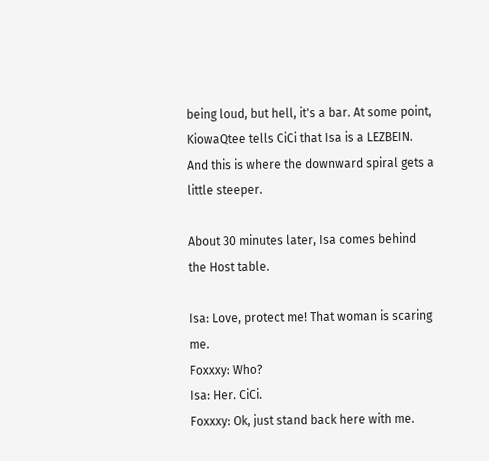being loud, but hell, it's a bar. At some point, KiowaQtee tells CiCi that Isa is a LEZBEIN. And this is where the downward spiral gets a little steeper.

About 30 minutes later, Isa comes behind the Host table.

Isa: Love, protect me! That woman is scaring me.
Foxxxy: Who?
Isa: Her. CiCi.
Foxxxy: Ok, just stand back here with me.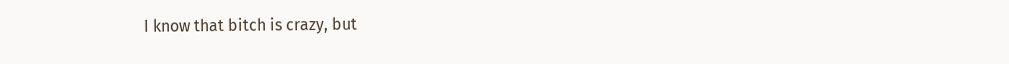I know that bitch is crazy, but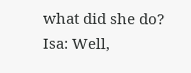what did she do?
Isa: Well,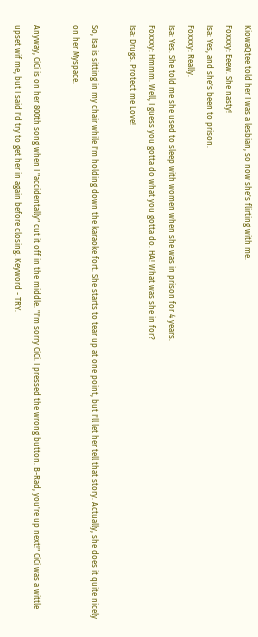KiowaQtee told her I was a lesbian, so now she's flirting with me.
Foxxxy: Eeew. She nasty!
Isa: Yes, and she's been to prison.
Foxxxy: Really.
Isa: Yes. She told me she used to sleep with women when she was in prison for 4 years.
Foxxxy: Hmmm. Well, I guess you gotta do what you gotta do. HA! What was she in for?
Isa: Drugs. Protect me Love!

So, Isa is sitting in my chair while I'm holding down the karaoke fort. She starts to tear up at one point, but I'll let her tell that story. Actually, she does it quite nicely on her Myspace.

Anyway, CiCi is on her 800th song when I "accidentally" cut it off in the middle. "I'm sorry CiCi. I pressed the wrong button. B-Rad, you're up next!" CiCi was a wittle upset wif me, but I said I'd try to get her in again before closing. Keyword - TRY.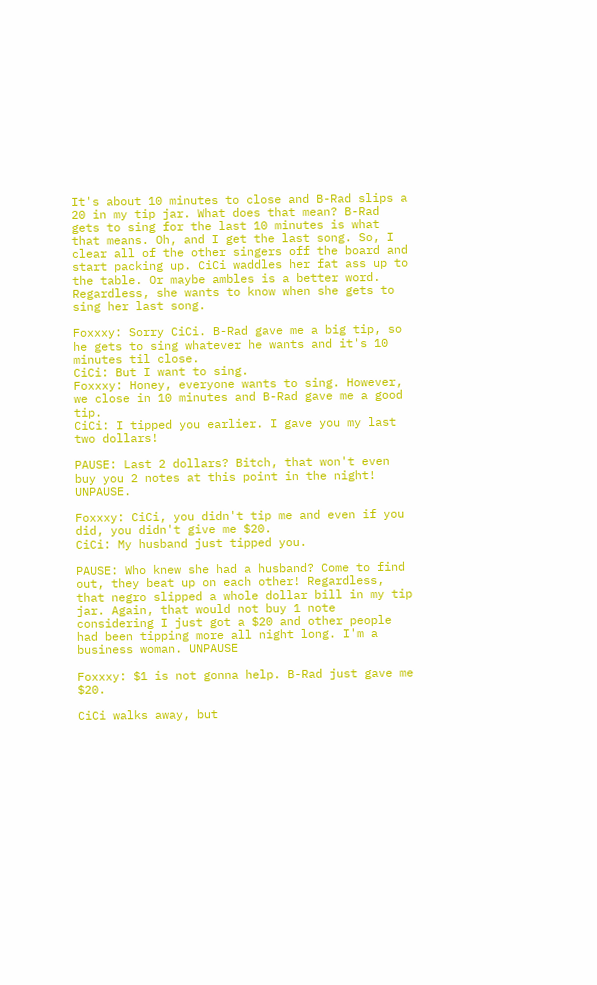It's about 10 minutes to close and B-Rad slips a 20 in my tip jar. What does that mean? B-Rad gets to sing for the last 10 minutes is what that means. Oh, and I get the last song. So, I clear all of the other singers off the board and start packing up. CiCi waddles her fat ass up to the table. Or maybe ambles is a better word. Regardless, she wants to know when she gets to sing her last song.

Foxxxy: Sorry CiCi. B-Rad gave me a big tip, so he gets to sing whatever he wants and it's 10 minutes til close.
CiCi: But I want to sing.
Foxxxy: Honey, everyone wants to sing. However, we close in 10 minutes and B-Rad gave me a good tip.
CiCi: I tipped you earlier. I gave you my last two dollars!

PAUSE: Last 2 dollars? Bitch, that won't even buy you 2 notes at this point in the night! UNPAUSE.

Foxxxy: CiCi, you didn't tip me and even if you did, you didn't give me $20.
CiCi: My husband just tipped you.

PAUSE: Who knew she had a husband? Come to find out, they beat up on each other! Regardless, that negro slipped a whole dollar bill in my tip jar. Again, that would not buy 1 note considering I just got a $20 and other people had been tipping more all night long. I'm a business woman. UNPAUSE

Foxxxy: $1 is not gonna help. B-Rad just gave me $20.

CiCi walks away, but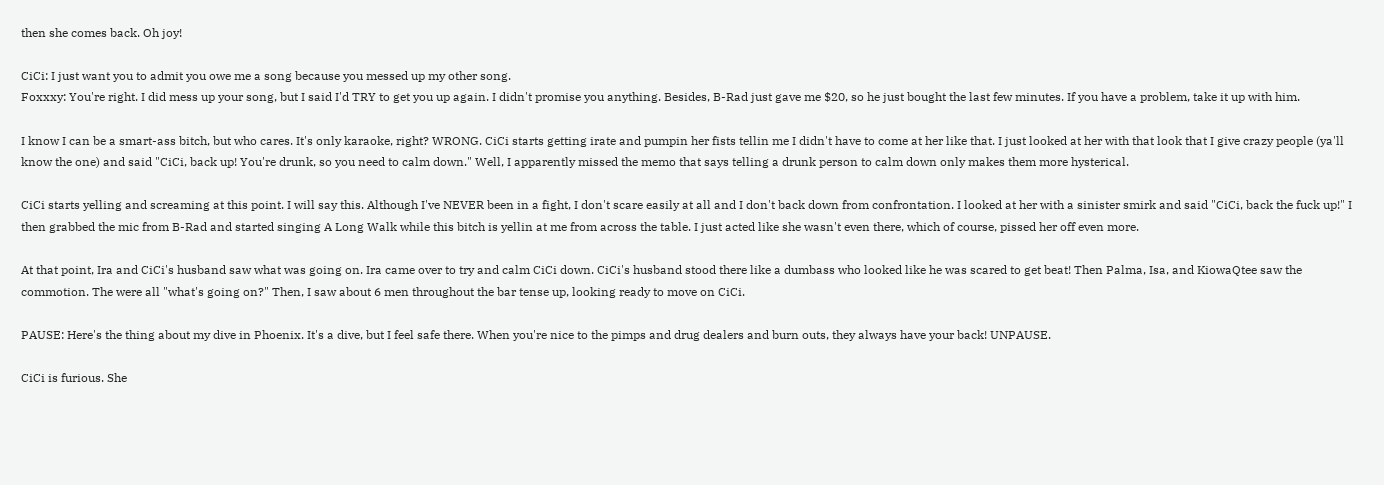then she comes back. Oh joy!

CiCi: I just want you to admit you owe me a song because you messed up my other song.
Foxxxy: You're right. I did mess up your song, but I said I'd TRY to get you up again. I didn't promise you anything. Besides, B-Rad just gave me $20, so he just bought the last few minutes. If you have a problem, take it up with him.

I know I can be a smart-ass bitch, but who cares. It's only karaoke, right? WRONG. CiCi starts getting irate and pumpin her fists tellin me I didn't have to come at her like that. I just looked at her with that look that I give crazy people (ya'll know the one) and said "CiCi, back up! You're drunk, so you need to calm down." Well, I apparently missed the memo that says telling a drunk person to calm down only makes them more hysterical.

CiCi starts yelling and screaming at this point. I will say this. Although I've NEVER been in a fight, I don't scare easily at all and I don't back down from confrontation. I looked at her with a sinister smirk and said "CiCi, back the fuck up!" I then grabbed the mic from B-Rad and started singing A Long Walk while this bitch is yellin at me from across the table. I just acted like she wasn't even there, which of course, pissed her off even more.

At that point, Ira and CiCi's husband saw what was going on. Ira came over to try and calm CiCi down. CiCi's husband stood there like a dumbass who looked like he was scared to get beat! Then Palma, Isa, and KiowaQtee saw the commotion. The were all "what's going on?" Then, I saw about 6 men throughout the bar tense up, looking ready to move on CiCi.

PAUSE: Here's the thing about my dive in Phoenix. It's a dive, but I feel safe there. When you're nice to the pimps and drug dealers and burn outs, they always have your back! UNPAUSE.

CiCi is furious. She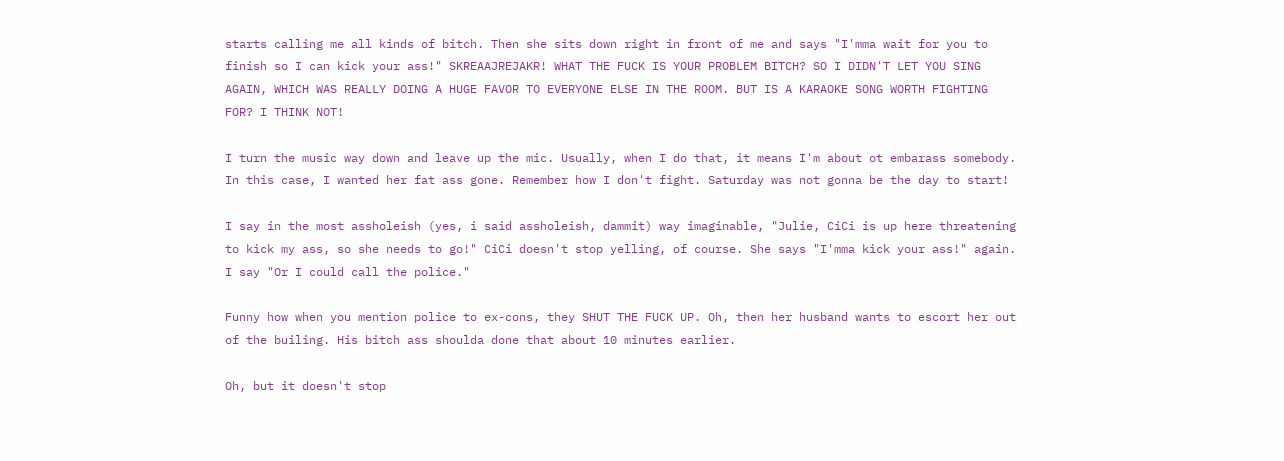starts calling me all kinds of bitch. Then she sits down right in front of me and says "I'mma wait for you to finish so I can kick your ass!" SKREAAJREJAKR! WHAT THE FUCK IS YOUR PROBLEM BITCH? SO I DIDN'T LET YOU SING AGAIN, WHICH WAS REALLY DOING A HUGE FAVOR TO EVERYONE ELSE IN THE ROOM. BUT IS A KARAOKE SONG WORTH FIGHTING FOR? I THINK NOT!

I turn the music way down and leave up the mic. Usually, when I do that, it means I'm about ot embarass somebody. In this case, I wanted her fat ass gone. Remember how I don't fight. Saturday was not gonna be the day to start!

I say in the most assholeish (yes, i said assholeish, dammit) way imaginable, "Julie, CiCi is up here threatening to kick my ass, so she needs to go!" CiCi doesn't stop yelling, of course. She says "I'mma kick your ass!" again. I say "Or I could call the police."

Funny how when you mention police to ex-cons, they SHUT THE FUCK UP. Oh, then her husband wants to escort her out of the builing. His bitch ass shoulda done that about 10 minutes earlier.

Oh, but it doesn't stop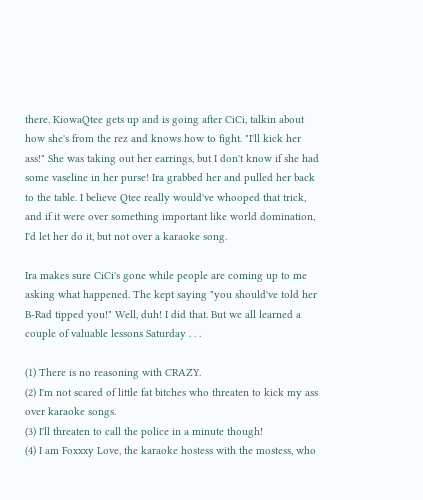there. KiowaQtee gets up and is going after CiCi, talkin about how she's from the rez and knows how to fight. "I'll kick her ass!" She was taking out her earrings, but I don't know if she had some vaseline in her purse! Ira grabbed her and pulled her back to the table. I believe Qtee really would've whooped that trick, and if it were over something important like world domination, I'd let her do it, but not over a karaoke song.

Ira makes sure CiCi's gone while people are coming up to me asking what happened. The kept saying "you should've told her B-Rad tipped you!" Well, duh! I did that. But we all learned a couple of valuable lessons Saturday . . .

(1) There is no reasoning with CRAZY.
(2) I'm not scared of little fat bitches who threaten to kick my ass over karaoke songs.
(3) I'll threaten to call the police in a minute though!
(4) I am Foxxxy Love, the karaoke hostess with the mostess, who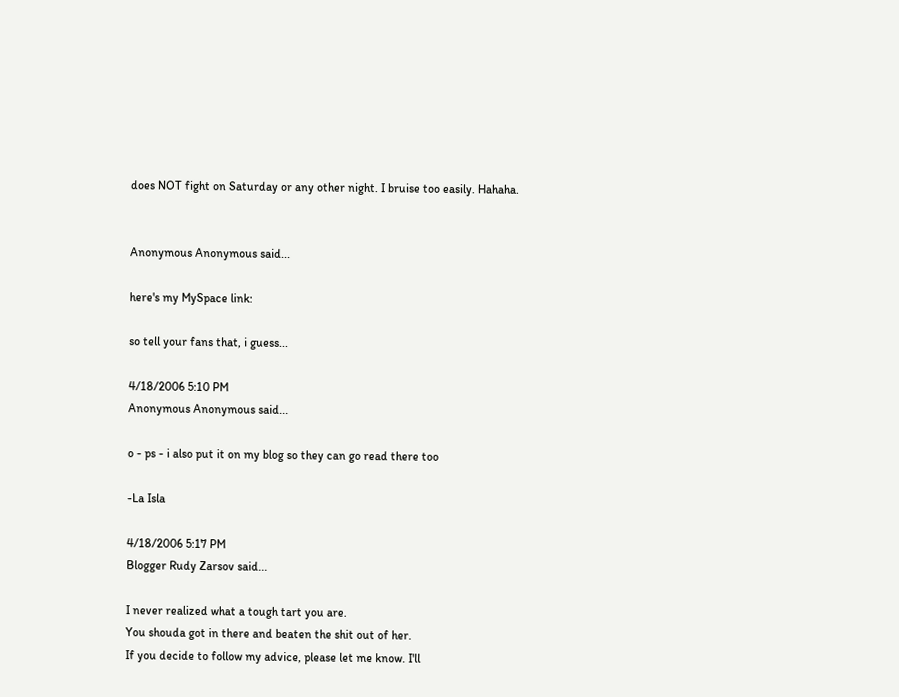does NOT fight on Saturday or any other night. I bruise too easily. Hahaha.


Anonymous Anonymous said...

here's my MySpace link:

so tell your fans that, i guess...

4/18/2006 5:10 PM
Anonymous Anonymous said...

o - ps - i also put it on my blog so they can go read there too

-La Isla

4/18/2006 5:17 PM
Blogger Rudy Zarsov said...

I never realized what a tough tart you are.
You shouda got in there and beaten the shit out of her.
If you decide to follow my advice, please let me know. I'll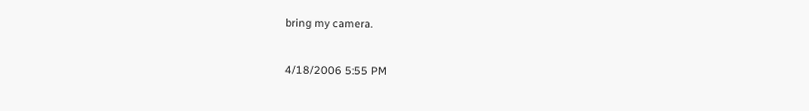bring my camera.

4/18/2006 5:55 PM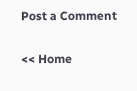Post a Comment

<< Home